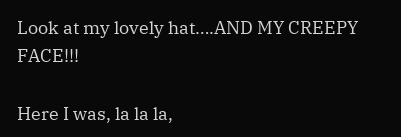Look at my lovely hat….AND MY CREEPY FACE!!!

Here I was, la la la,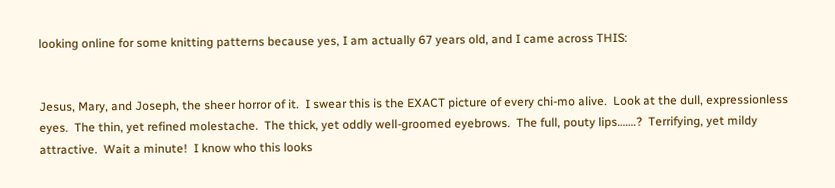looking online for some knitting patterns because yes, I am actually 67 years old, and I came across THIS:


Jesus, Mary, and Joseph, the sheer horror of it.  I swear this is the EXACT picture of every chi-mo alive.  Look at the dull, expressionless eyes.  The thin, yet refined molestache.  The thick, yet oddly well-groomed eyebrows.  The full, pouty lips…….?  Terrifying, yet mildy attractive.  Wait a minute!  I know who this looks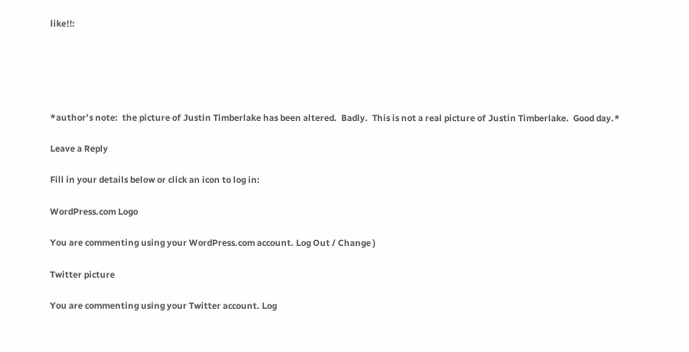like!!:





*author’s note:  the picture of Justin Timberlake has been altered.  Badly.  This is not a real picture of Justin Timberlake.  Good day.*

Leave a Reply

Fill in your details below or click an icon to log in:

WordPress.com Logo

You are commenting using your WordPress.com account. Log Out / Change )

Twitter picture

You are commenting using your Twitter account. Log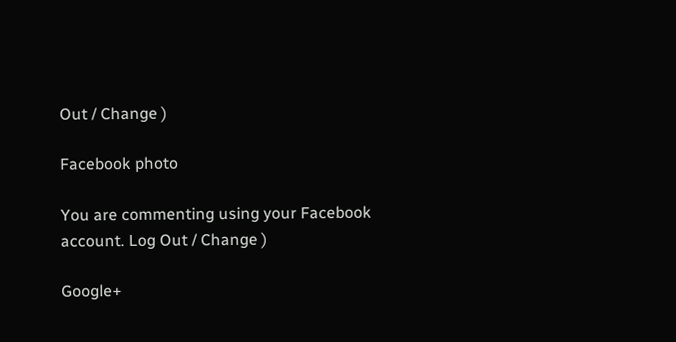Out / Change )

Facebook photo

You are commenting using your Facebook account. Log Out / Change )

Google+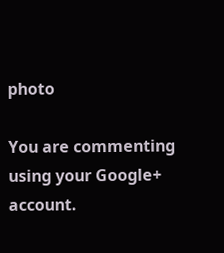photo

You are commenting using your Google+ account.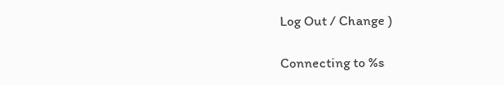Log Out / Change )

Connecting to %s